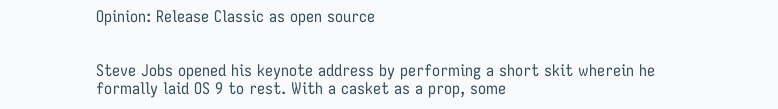Opinion: Release Classic as open source


Steve Jobs opened his keynote address by performing a short skit wherein he formally laid OS 9 to rest. With a casket as a prop, some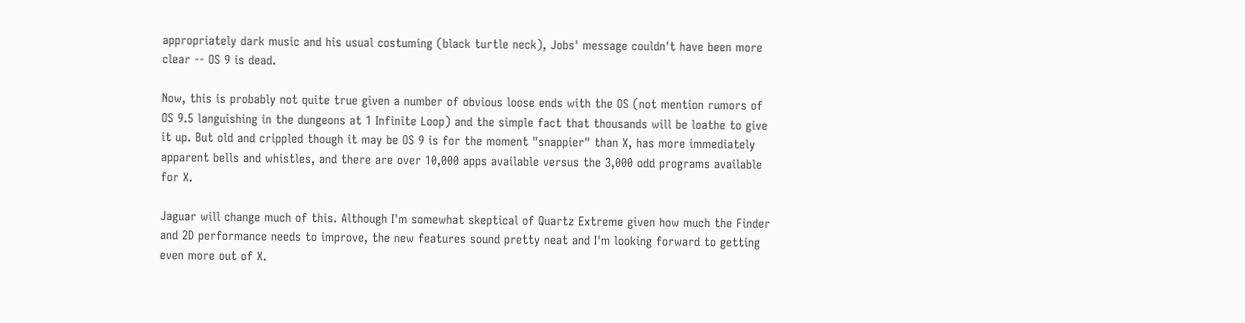appropriately dark music and his usual costuming (black turtle neck), Jobs' message couldn't have been more clear -- OS 9 is dead.

Now, this is probably not quite true given a number of obvious loose ends with the OS (not mention rumors of OS 9.5 languishing in the dungeons at 1 Infinite Loop) and the simple fact that thousands will be loathe to give it up. But old and crippled though it may be OS 9 is for the moment "snappier" than X, has more immediately apparent bells and whistles, and there are over 10,000 apps available versus the 3,000 odd programs available for X.

Jaguar will change much of this. Although I'm somewhat skeptical of Quartz Extreme given how much the Finder and 2D performance needs to improve, the new features sound pretty neat and I'm looking forward to getting even more out of X.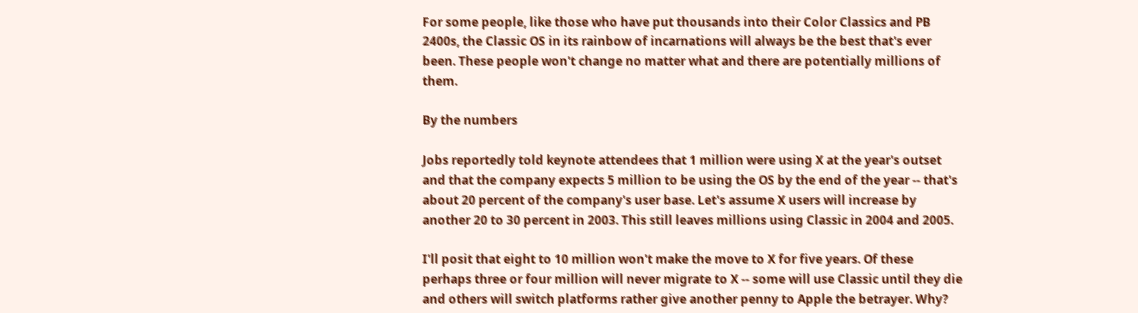For some people, like those who have put thousands into their Color Classics and PB 2400s, the Classic OS in its rainbow of incarnations will always be the best that's ever been. These people won't change no matter what and there are potentially millions of them.

By the numbers

Jobs reportedly told keynote attendees that 1 million were using X at the year's outset and that the company expects 5 million to be using the OS by the end of the year -- that's about 20 percent of the company's user base. Let's assume X users will increase by another 20 to 30 percent in 2003. This still leaves millions using Classic in 2004 and 2005.

I'll posit that eight to 10 million won't make the move to X for five years. Of these perhaps three or four million will never migrate to X -- some will use Classic until they die and others will switch platforms rather give another penny to Apple the betrayer. Why?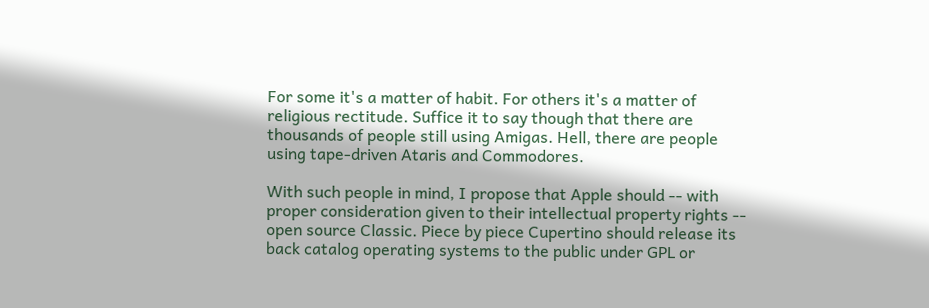For some it's a matter of habit. For others it's a matter of religious rectitude. Suffice it to say though that there are thousands of people still using Amigas. Hell, there are people using tape-driven Ataris and Commodores.

With such people in mind, I propose that Apple should -- with proper consideration given to their intellectual property rights -- open source Classic. Piece by piece Cupertino should release its back catalog operating systems to the public under GPL or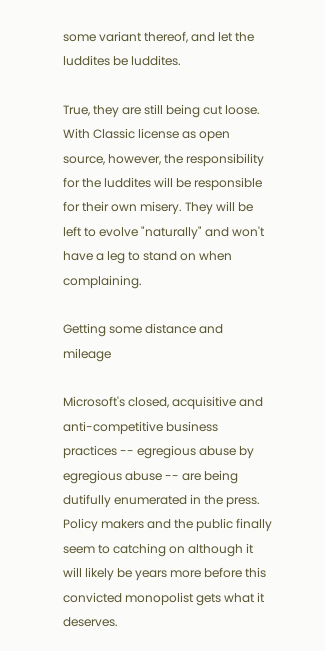some variant thereof, and let the luddites be luddites.

True, they are still being cut loose. With Classic license as open source, however, the responsibility for the luddites will be responsible for their own misery. They will be left to evolve "naturally" and won't have a leg to stand on when complaining.

Getting some distance and mileage

Microsoft's closed, acquisitive and anti-competitive business practices -- egregious abuse by egregious abuse -- are being dutifully enumerated in the press. Policy makers and the public finally seem to catching on although it will likely be years more before this convicted monopolist gets what it deserves.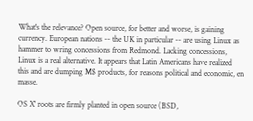What's the relevance? Open source, for better and worse, is gaining currency. European nations -- the UK in particular -- are using Linux as hammer to wring concessions from Redmond. Lacking concessions, Linux is a real alternative. It appears that Latin Americans have realized this and are dumping M$ products, for reasons political and economic, en masse.

OS X' roots are firmly planted in open source (BSD,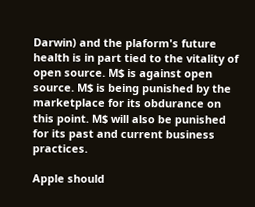Darwin) and the plaform's future health is in part tied to the vitality of open source. M$ is against open source. M$ is being punished by the marketplace for its obdurance on this point. M$ will also be punished for its past and current business practices.

Apple should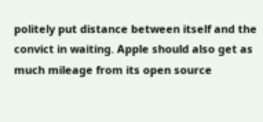politely put distance between itself and the convict in waiting. Apple should also get as much mileage from its open source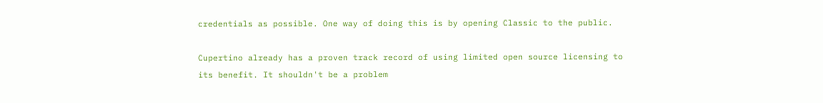credentials as possible. One way of doing this is by opening Classic to the public.

Cupertino already has a proven track record of using limited open source licensing to its benefit. It shouldn't be a problem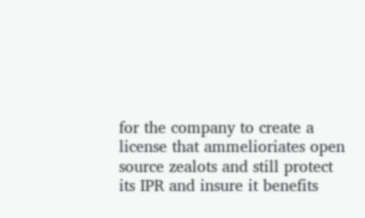for the company to create a license that ammelioriates open source zealots and still protect its IPR and insure it benefits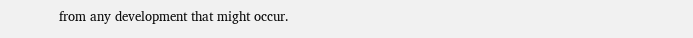from any development that might occur.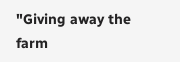"Giving away the farm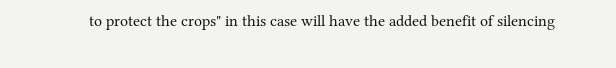to protect the crops" in this case will have the added benefit of silencing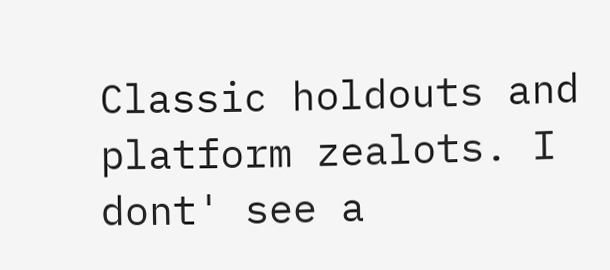Classic holdouts and platform zealots. I dont' see a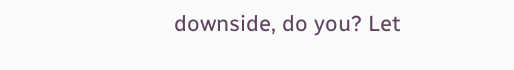downside, do you? Let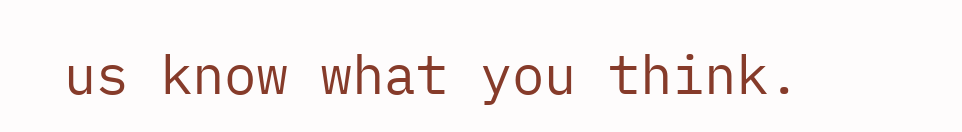us know what you think.